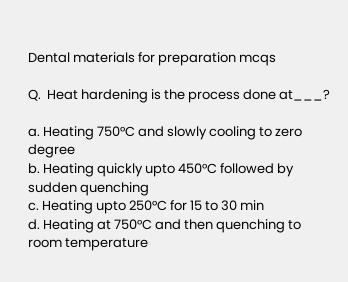Dental materials for preparation mcqs

Q.  Heat hardening is the process done at___?

a. Heating 750°C and slowly cooling to zero degree
b. Heating quickly upto 450°C followed by sudden quenching
c. Heating upto 250°C for 15 to 30 min
d. Heating at 750°C and then quenching to room temperature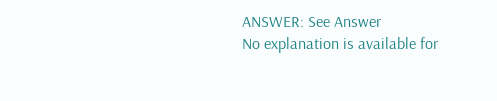ANSWER: See Answer
No explanation is available for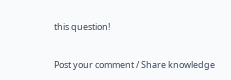this question!


Post your comment / Share knowledge